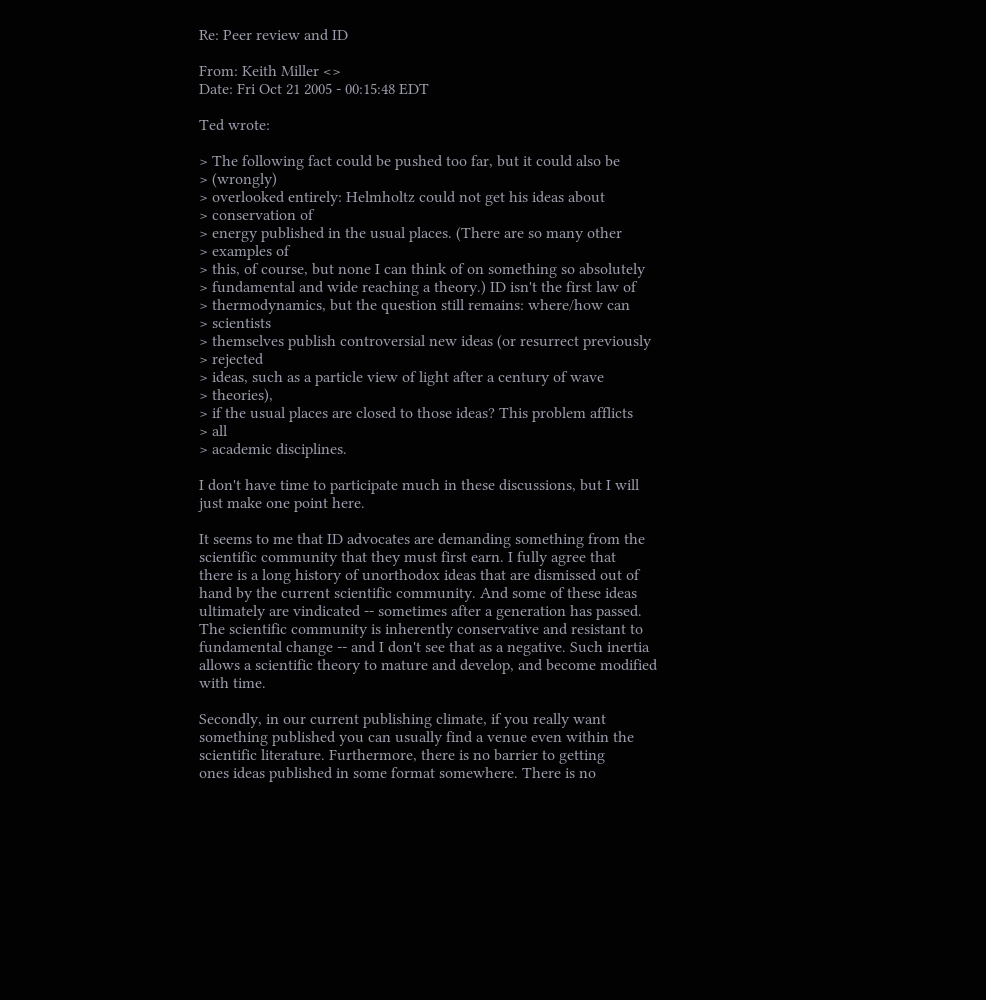Re: Peer review and ID

From: Keith Miller <>
Date: Fri Oct 21 2005 - 00:15:48 EDT

Ted wrote:

> The following fact could be pushed too far, but it could also be
> (wrongly)
> overlooked entirely: Helmholtz could not get his ideas about
> conservation of
> energy published in the usual places. (There are so many other
> examples of
> this, of course, but none I can think of on something so absolutely
> fundamental and wide reaching a theory.) ID isn't the first law of
> thermodynamics, but the question still remains: where/how can
> scientists
> themselves publish controversial new ideas (or resurrect previously
> rejected
> ideas, such as a particle view of light after a century of wave
> theories),
> if the usual places are closed to those ideas? This problem afflicts
> all
> academic disciplines.

I don't have time to participate much in these discussions, but I will
just make one point here.

It seems to me that ID advocates are demanding something from the
scientific community that they must first earn. I fully agree that
there is a long history of unorthodox ideas that are dismissed out of
hand by the current scientific community. And some of these ideas
ultimately are vindicated -- sometimes after a generation has passed.
The scientific community is inherently conservative and resistant to
fundamental change -- and I don't see that as a negative. Such inertia
allows a scientific theory to mature and develop, and become modified
with time.

Secondly, in our current publishing climate, if you really want
something published you can usually find a venue even within the
scientific literature. Furthermore, there is no barrier to getting
ones ideas published in some format somewhere. There is no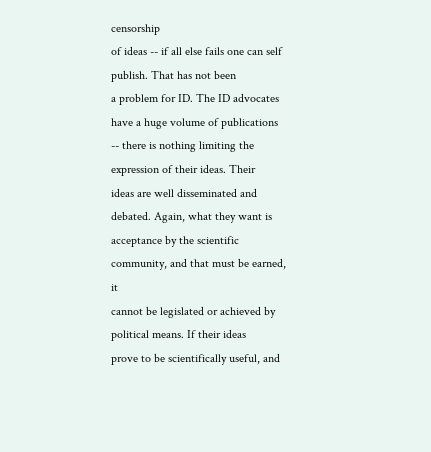censorship
of ideas -- if all else fails one can self publish. That has not been
a problem for ID. The ID advocates have a huge volume of publications
-- there is nothing limiting the expression of their ideas. Their
ideas are well disseminated and debated. Again, what they want is
acceptance by the scientific community, and that must be earned, it
cannot be legislated or achieved by political means. If their ideas
prove to be scientifically useful, and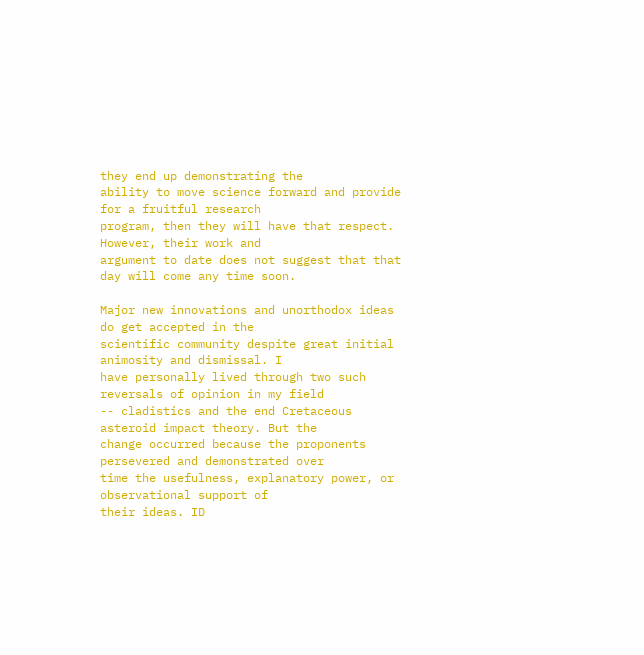they end up demonstrating the
ability to move science forward and provide for a fruitful research
program, then they will have that respect. However, their work and
argument to date does not suggest that that day will come any time soon.

Major new innovations and unorthodox ideas do get accepted in the
scientific community despite great initial animosity and dismissal. I
have personally lived through two such reversals of opinion in my field
-- cladistics and the end Cretaceous asteroid impact theory. But the
change occurred because the proponents persevered and demonstrated over
time the usefulness, explanatory power, or observational support of
their ideas. ID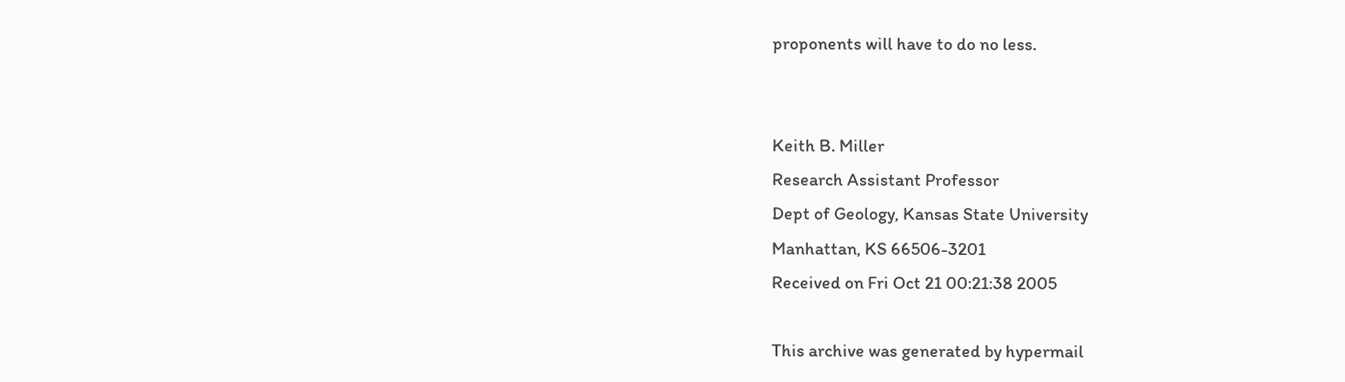proponents will have to do no less.


Keith B. Miller
Research Assistant Professor
Dept of Geology, Kansas State University
Manhattan, KS 66506-3201
Received on Fri Oct 21 00:21:38 2005

This archive was generated by hypermail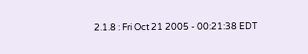2.1.8 : Fri Oct 21 2005 - 00:21:38 EDT